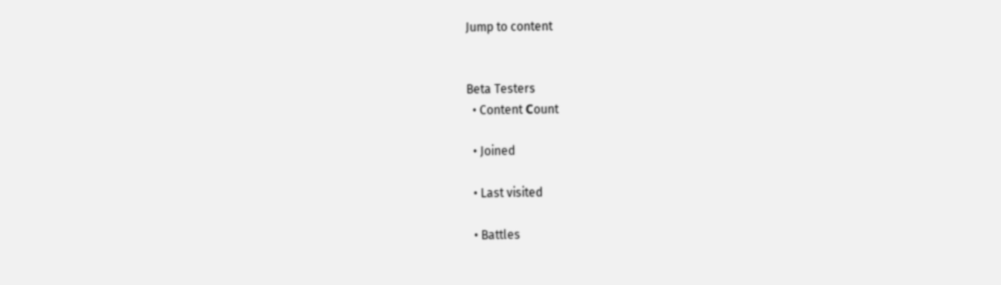Jump to content


Beta Testers
  • Content Сount

  • Joined

  • Last visited

  • Battles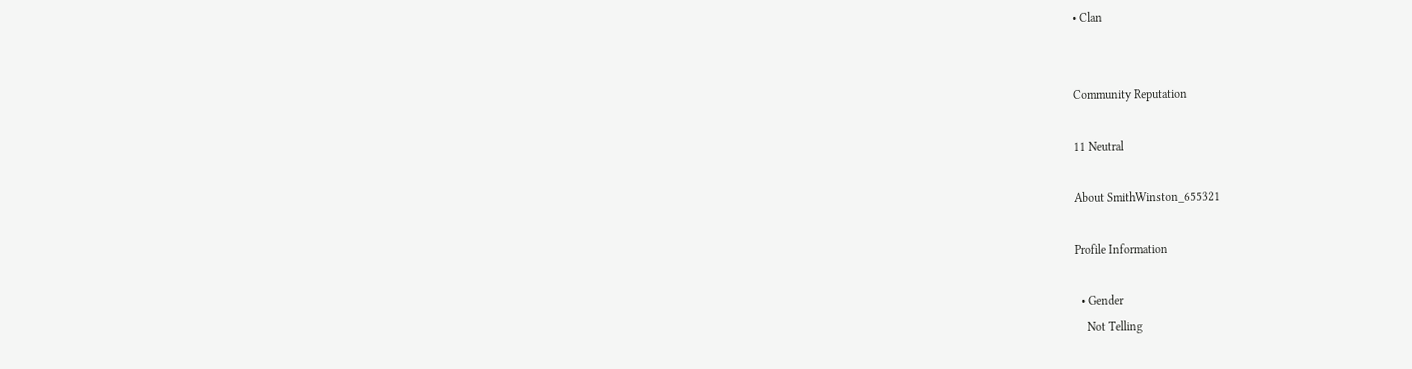• Clan


Community Reputation

11 Neutral

About SmithWinston_655321

Profile Information

  • Gender
    Not Telling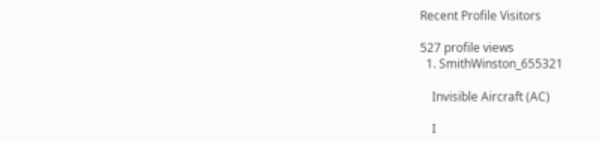Recent Profile Visitors

527 profile views
  1. SmithWinston_655321

    Invisible Aircraft (AC)

    I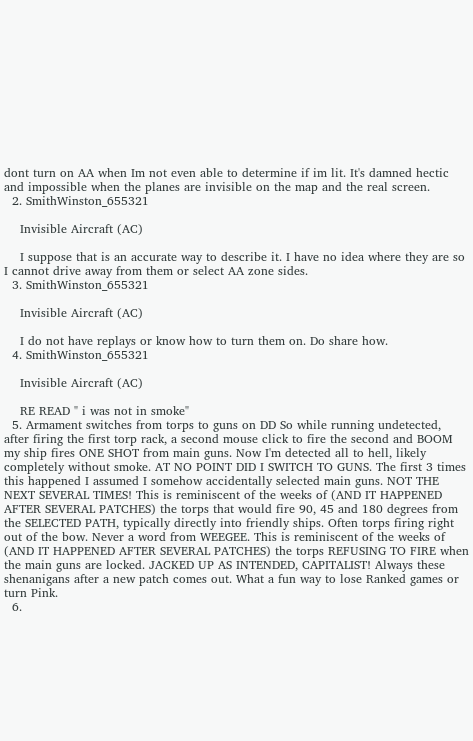dont turn on AA when Im not even able to determine if im lit. It's damned hectic and impossible when the planes are invisible on the map and the real screen.
  2. SmithWinston_655321

    Invisible Aircraft (AC)

    I suppose that is an accurate way to describe it. I have no idea where they are so I cannot drive away from them or select AA zone sides.
  3. SmithWinston_655321

    Invisible Aircraft (AC)

    I do not have replays or know how to turn them on. Do share how.
  4. SmithWinston_655321

    Invisible Aircraft (AC)

    RE READ " i was not in smoke"
  5. Armament switches from torps to guns on DD So while running undetected, after firing the first torp rack, a second mouse click to fire the second and BOOM my ship fires ONE SHOT from main guns. Now I'm detected all to hell, likely completely without smoke. AT NO POINT DID I SWITCH TO GUNS. The first 3 times this happened I assumed I somehow accidentally selected main guns. NOT THE NEXT SEVERAL TIMES! This is reminiscent of the weeks of (AND IT HAPPENED AFTER SEVERAL PATCHES) the torps that would fire 90, 45 and 180 degrees from the SELECTED PATH, typically directly into friendly ships. Often torps firing right out of the bow. Never a word from WEEGEE. This is reminiscent of the weeks of (AND IT HAPPENED AFTER SEVERAL PATCHES) the torps REFUSING TO FIRE when the main guns are locked. JACKED UP AS INTENDED, CAPITALIST! Always these shenanigans after a new patch comes out. What a fun way to lose Ranked games or turn Pink.
  6.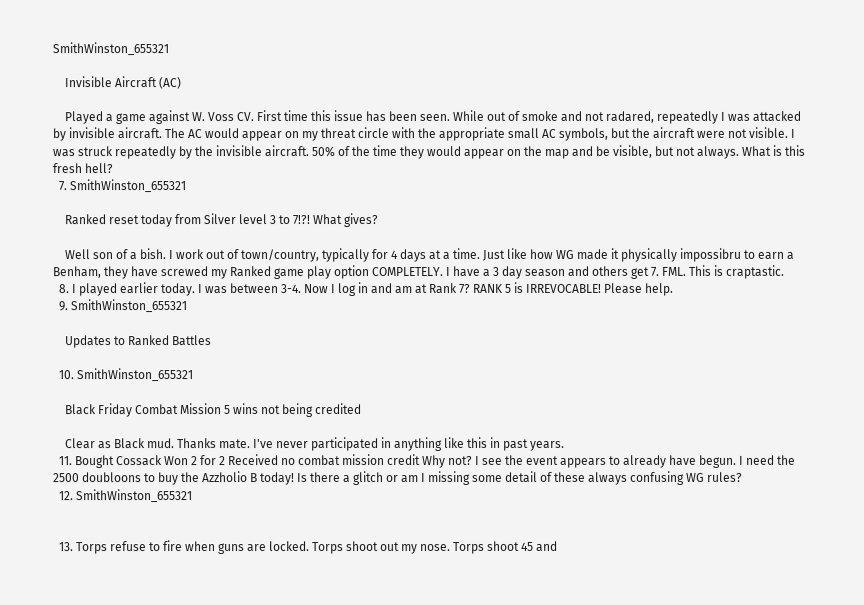SmithWinston_655321

    Invisible Aircraft (AC)

    Played a game against W. Voss CV. First time this issue has been seen. While out of smoke and not radared, repeatedly I was attacked by invisible aircraft. The AC would appear on my threat circle with the appropriate small AC symbols, but the aircraft were not visible. I was struck repeatedly by the invisible aircraft. 50% of the time they would appear on the map and be visible, but not always. What is this fresh hell?
  7. SmithWinston_655321

    Ranked reset today from Silver level 3 to 7!?! What gives?

    Well son of a bish. I work out of town/country, typically for 4 days at a time. Just like how WG made it physically impossibru to earn a Benham, they have screwed my Ranked game play option COMPLETELY. I have a 3 day season and others get 7. FML. This is craptastic.
  8. I played earlier today. I was between 3-4. Now I log in and am at Rank 7? RANK 5 is IRREVOCABLE! Please help.
  9. SmithWinston_655321

    Updates to Ranked Battles

  10. SmithWinston_655321

    Black Friday Combat Mission 5 wins not being credited

    Clear as Black mud. Thanks mate. I've never participated in anything like this in past years.
  11. Bought Cossack Won 2 for 2 Received no combat mission credit Why not? I see the event appears to already have begun. I need the 2500 doubloons to buy the Azzholio B today! Is there a glitch or am I missing some detail of these always confusing WG rules?
  12. SmithWinston_655321


  13. Torps refuse to fire when guns are locked. Torps shoot out my nose. Torps shoot 45 and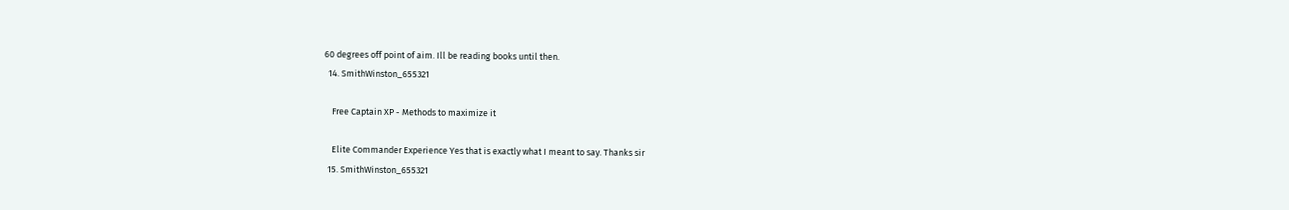60 degrees off point of aim. Ill be reading books until then.
  14. SmithWinston_655321

    Free Captain XP - Methods to maximize it

    Elite Commander Experience Yes that is exactly what I meant to say. Thanks sir
  15. SmithWinston_655321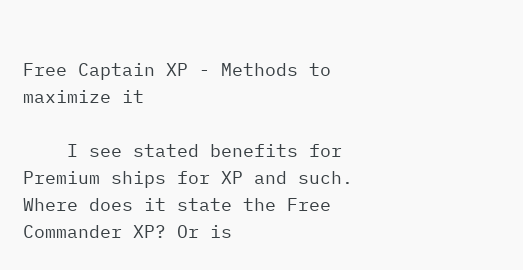Free Captain XP - Methods to maximize it

    I see stated benefits for Premium ships for XP and such. Where does it state the Free Commander XP? Or is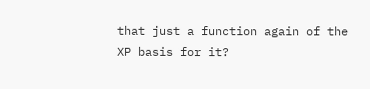that just a function again of the XP basis for it?